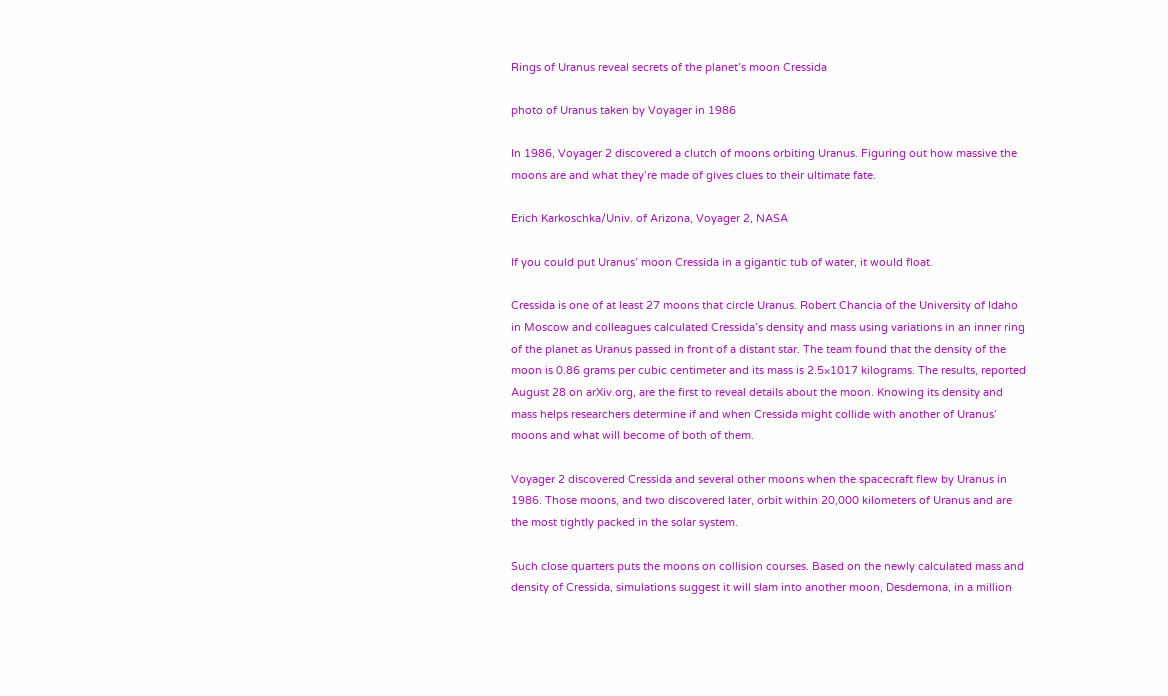Rings of Uranus reveal secrets of the planet’s moon Cressida

photo of Uranus taken by Voyager in 1986

In 1986, Voyager 2 discovered a clutch of moons orbiting Uranus. Figuring out how massive the moons are and what they’re made of gives clues to their ultimate fate.

Erich Karkoschka/Univ. of Arizona, Voyager 2, NASA

If you could put Uranus’ moon Cressida in a gigantic tub of water, it would float.

Cressida is one of at least 27 moons that circle Uranus. Robert Chancia of the University of Idaho in Moscow and colleagues calculated Cressida’s density and mass using variations in an inner ring of the planet as Uranus passed in front of a distant star. The team found that the density of the moon is 0.86 grams per cubic centimeter and its mass is 2.5×1017 kilograms. The results, reported August 28 on arXiv.org, are the first to reveal details about the moon. Knowing its density and mass helps researchers determine if and when Cressida might collide with another of Uranus’ moons and what will become of both of them.

Voyager 2 discovered Cressida and several other moons when the spacecraft flew by Uranus in 1986. Those moons, and two discovered later, orbit within 20,000 kilometers of Uranus and are the most tightly packed in the solar system.

Such close quarters puts the moons on collision courses. Based on the newly calculated mass and density of Cressida, simulations suggest it will slam into another moon, Desdemona, in a million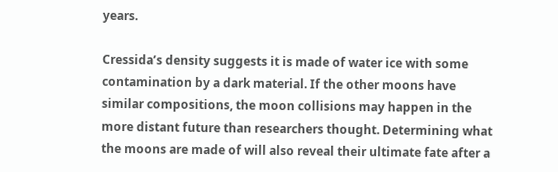years.

Cressida’s density suggests it is made of water ice with some contamination by a dark material. If the other moons have similar compositions, the moon collisions may happen in the more distant future than researchers thought. Determining what the moons are made of will also reveal their ultimate fate after a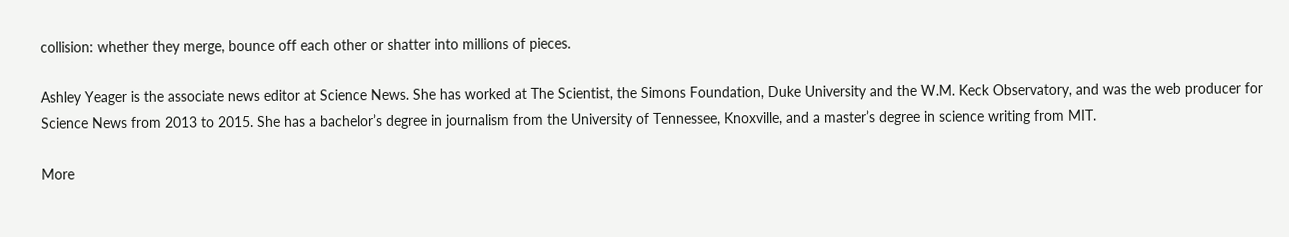collision: whether they merge, bounce off each other or shatter into millions of pieces.

Ashley Yeager is the associate news editor at Science News. She has worked at The Scientist, the Simons Foundation, Duke University and the W.M. Keck Observatory, and was the web producer for Science News from 2013 to 2015. She has a bachelor’s degree in journalism from the University of Tennessee, Knoxville, and a master’s degree in science writing from MIT.

More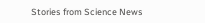Stories from Science News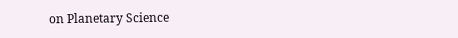on Planetary Science